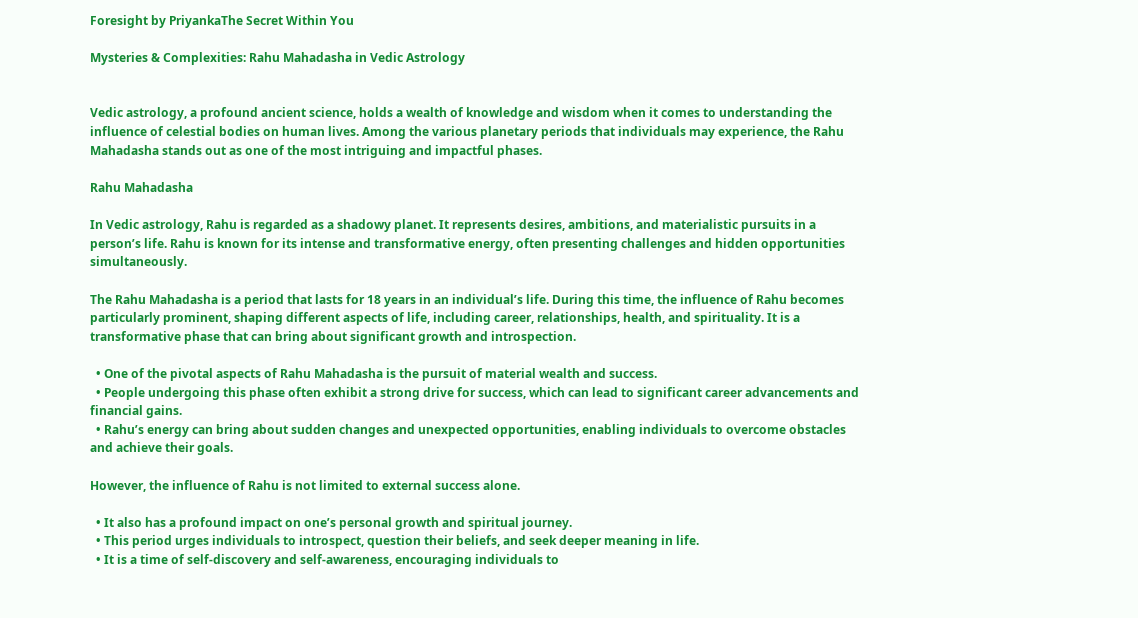Foresight by PriyankaThe Secret Within You

Mysteries & Complexities: Rahu Mahadasha in Vedic Astrology


Vedic astrology, a profound ancient science, holds a wealth of knowledge and wisdom when it comes to understanding the influence of celestial bodies on human lives. Among the various planetary periods that individuals may experience, the Rahu Mahadasha stands out as one of the most intriguing and impactful phases.

Rahu Mahadasha

In Vedic astrology, Rahu is regarded as a shadowy planet. It represents desires, ambitions, and materialistic pursuits in a person’s life. Rahu is known for its intense and transformative energy, often presenting challenges and hidden opportunities simultaneously.

The Rahu Mahadasha is a period that lasts for 18 years in an individual’s life. During this time, the influence of Rahu becomes particularly prominent, shaping different aspects of life, including career, relationships, health, and spirituality. It is a transformative phase that can bring about significant growth and introspection.

  • One of the pivotal aspects of Rahu Mahadasha is the pursuit of material wealth and success.
  • People undergoing this phase often exhibit a strong drive for success, which can lead to significant career advancements and financial gains.
  • Rahu’s energy can bring about sudden changes and unexpected opportunities, enabling individuals to overcome obstacles and achieve their goals.

However, the influence of Rahu is not limited to external success alone.

  • It also has a profound impact on one’s personal growth and spiritual journey.
  • This period urges individuals to introspect, question their beliefs, and seek deeper meaning in life.
  • It is a time of self-discovery and self-awareness, encouraging individuals to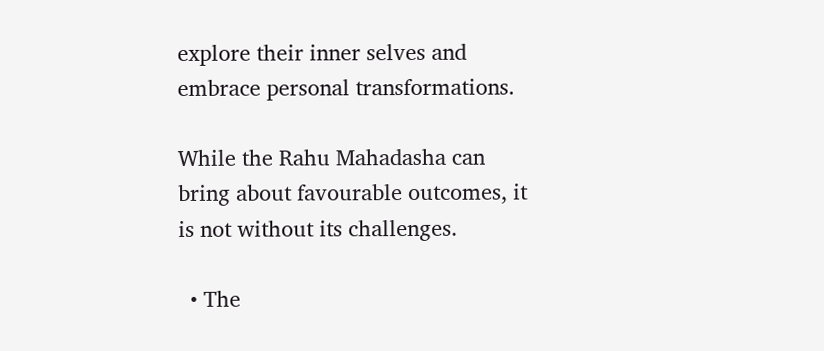explore their inner selves and embrace personal transformations.

While the Rahu Mahadasha can bring about favourable outcomes, it is not without its challenges.

  • The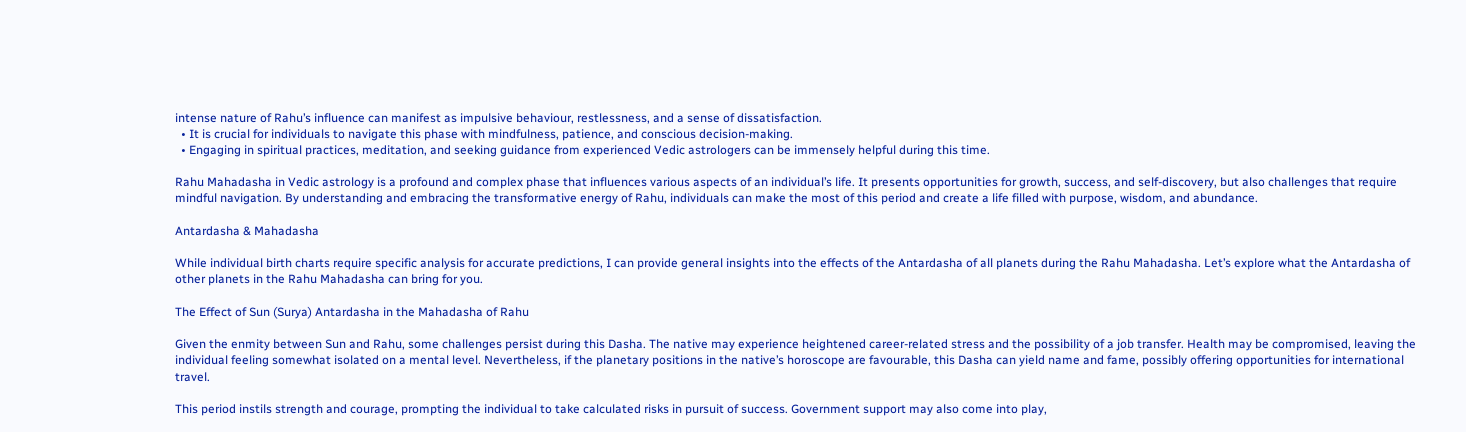intense nature of Rahu’s influence can manifest as impulsive behaviour, restlessness, and a sense of dissatisfaction.
  • It is crucial for individuals to navigate this phase with mindfulness, patience, and conscious decision-making.
  • Engaging in spiritual practices, meditation, and seeking guidance from experienced Vedic astrologers can be immensely helpful during this time.

Rahu Mahadasha in Vedic astrology is a profound and complex phase that influences various aspects of an individual’s life. It presents opportunities for growth, success, and self-discovery, but also challenges that require mindful navigation. By understanding and embracing the transformative energy of Rahu, individuals can make the most of this period and create a life filled with purpose, wisdom, and abundance.

Antardasha & Mahadasha

While individual birth charts require specific analysis for accurate predictions, I can provide general insights into the effects of the Antardasha of all planets during the Rahu Mahadasha. Let’s explore what the Antardasha of other planets in the Rahu Mahadasha can bring for you.

The Effect of Sun (Surya) Antardasha in the Mahadasha of Rahu

Given the enmity between Sun and Rahu, some challenges persist during this Dasha. The native may experience heightened career-related stress and the possibility of a job transfer. Health may be compromised, leaving the individual feeling somewhat isolated on a mental level. Nevertheless, if the planetary positions in the native’s horoscope are favourable, this Dasha can yield name and fame, possibly offering opportunities for international travel.

This period instils strength and courage, prompting the individual to take calculated risks in pursuit of success. Government support may also come into play,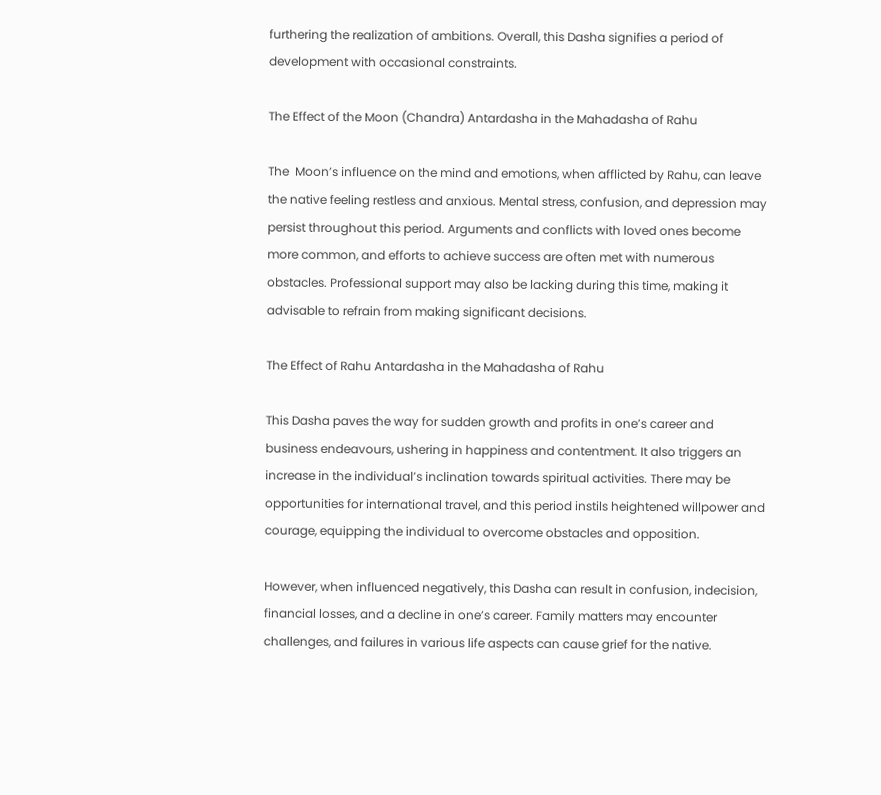furthering the realization of ambitions. Overall, this Dasha signifies a period of development with occasional constraints.

The Effect of the Moon (Chandra) Antardasha in the Mahadasha of Rahu

The  Moon’s influence on the mind and emotions, when afflicted by Rahu, can leave the native feeling restless and anxious. Mental stress, confusion, and depression may persist throughout this period. Arguments and conflicts with loved ones become more common, and efforts to achieve success are often met with numerous obstacles. Professional support may also be lacking during this time, making it advisable to refrain from making significant decisions.

The Effect of Rahu Antardasha in the Mahadasha of Rahu

This Dasha paves the way for sudden growth and profits in one’s career and business endeavours, ushering in happiness and contentment. It also triggers an increase in the individual’s inclination towards spiritual activities. There may be opportunities for international travel, and this period instils heightened willpower and courage, equipping the individual to overcome obstacles and opposition.

However, when influenced negatively, this Dasha can result in confusion, indecision, financial losses, and a decline in one’s career. Family matters may encounter challenges, and failures in various life aspects can cause grief for the native.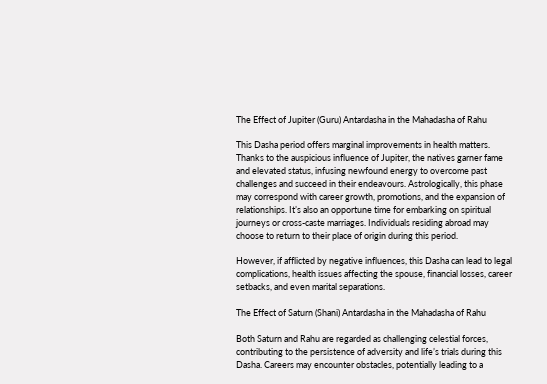The Effect of Jupiter (Guru) Antardasha in the Mahadasha of Rahu

This Dasha period offers marginal improvements in health matters. Thanks to the auspicious influence of Jupiter, the natives garner fame and elevated status, infusing newfound energy to overcome past challenges and succeed in their endeavours. Astrologically, this phase may correspond with career growth, promotions, and the expansion of relationships. It’s also an opportune time for embarking on spiritual journeys or cross-caste marriages. Individuals residing abroad may choose to return to their place of origin during this period.

However, if afflicted by negative influences, this Dasha can lead to legal complications, health issues affecting the spouse, financial losses, career setbacks, and even marital separations.

The Effect of Saturn (Shani) Antardasha in the Mahadasha of Rahu

Both Saturn and Rahu are regarded as challenging celestial forces, contributing to the persistence of adversity and life’s trials during this Dasha. Careers may encounter obstacles, potentially leading to a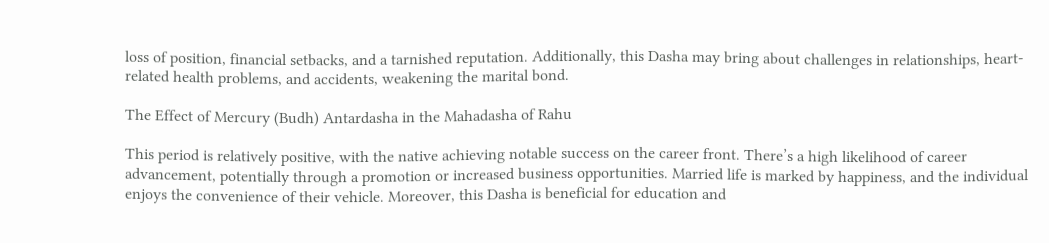loss of position, financial setbacks, and a tarnished reputation. Additionally, this Dasha may bring about challenges in relationships, heart-related health problems, and accidents, weakening the marital bond.

The Effect of Mercury (Budh) Antardasha in the Mahadasha of Rahu

This period is relatively positive, with the native achieving notable success on the career front. There’s a high likelihood of career advancement, potentially through a promotion or increased business opportunities. Married life is marked by happiness, and the individual enjoys the convenience of their vehicle. Moreover, this Dasha is beneficial for education and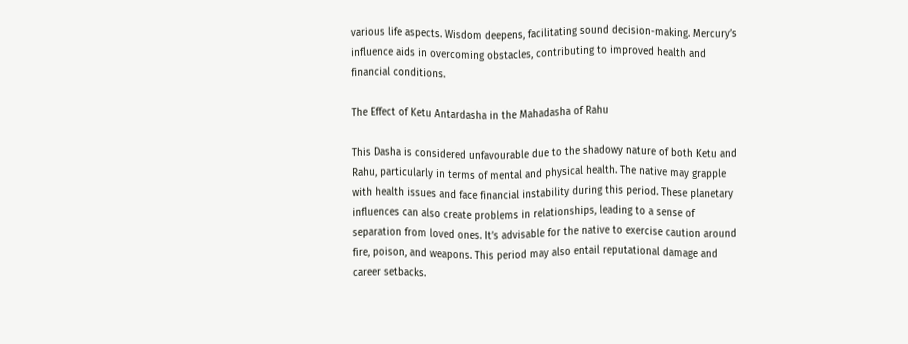various life aspects. Wisdom deepens, facilitating sound decision-making. Mercury’s influence aids in overcoming obstacles, contributing to improved health and financial conditions.

The Effect of Ketu Antardasha in the Mahadasha of Rahu

This Dasha is considered unfavourable due to the shadowy nature of both Ketu and Rahu, particularly in terms of mental and physical health. The native may grapple with health issues and face financial instability during this period. These planetary influences can also create problems in relationships, leading to a sense of separation from loved ones. It’s advisable for the native to exercise caution around fire, poison, and weapons. This period may also entail reputational damage and career setbacks.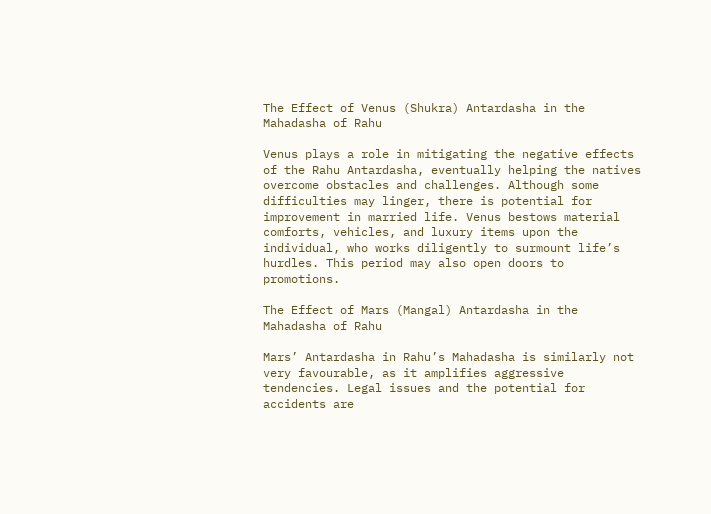The Effect of Venus (Shukra) Antardasha in the Mahadasha of Rahu

Venus plays a role in mitigating the negative effects of the Rahu Antardasha, eventually helping the natives overcome obstacles and challenges. Although some difficulties may linger, there is potential for improvement in married life. Venus bestows material comforts, vehicles, and luxury items upon the individual, who works diligently to surmount life’s hurdles. This period may also open doors to promotions.

The Effect of Mars (Mangal) Antardasha in the Mahadasha of Rahu

Mars’ Antardasha in Rahu’s Mahadasha is similarly not very favourable, as it amplifies aggressive tendencies. Legal issues and the potential for accidents are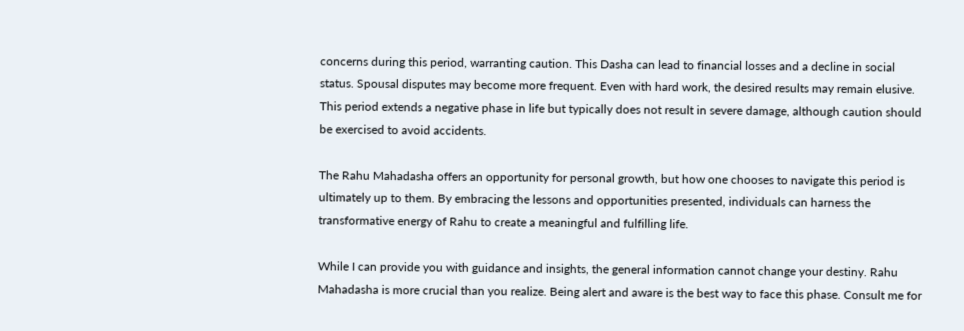concerns during this period, warranting caution. This Dasha can lead to financial losses and a decline in social status. Spousal disputes may become more frequent. Even with hard work, the desired results may remain elusive. This period extends a negative phase in life but typically does not result in severe damage, although caution should be exercised to avoid accidents.

The Rahu Mahadasha offers an opportunity for personal growth, but how one chooses to navigate this period is ultimately up to them. By embracing the lessons and opportunities presented, individuals can harness the transformative energy of Rahu to create a meaningful and fulfilling life.

While I can provide you with guidance and insights, the general information cannot change your destiny. Rahu Mahadasha is more crucial than you realize. Being alert and aware is the best way to face this phase. Consult me for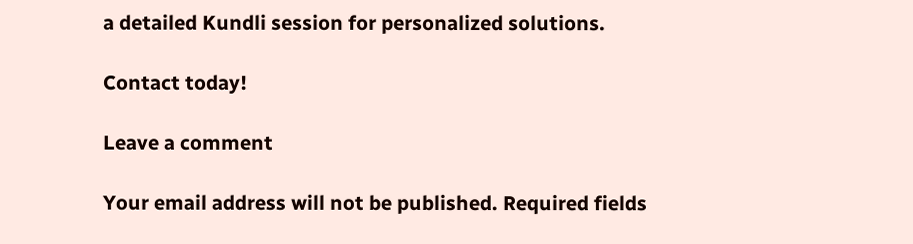a detailed Kundli session for personalized solutions.

Contact today!

Leave a comment

Your email address will not be published. Required fields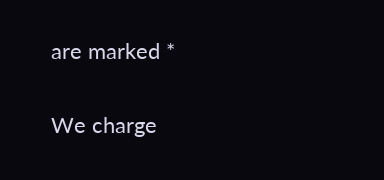are marked *

We charge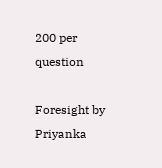200 per question

Foresight by Priyanka